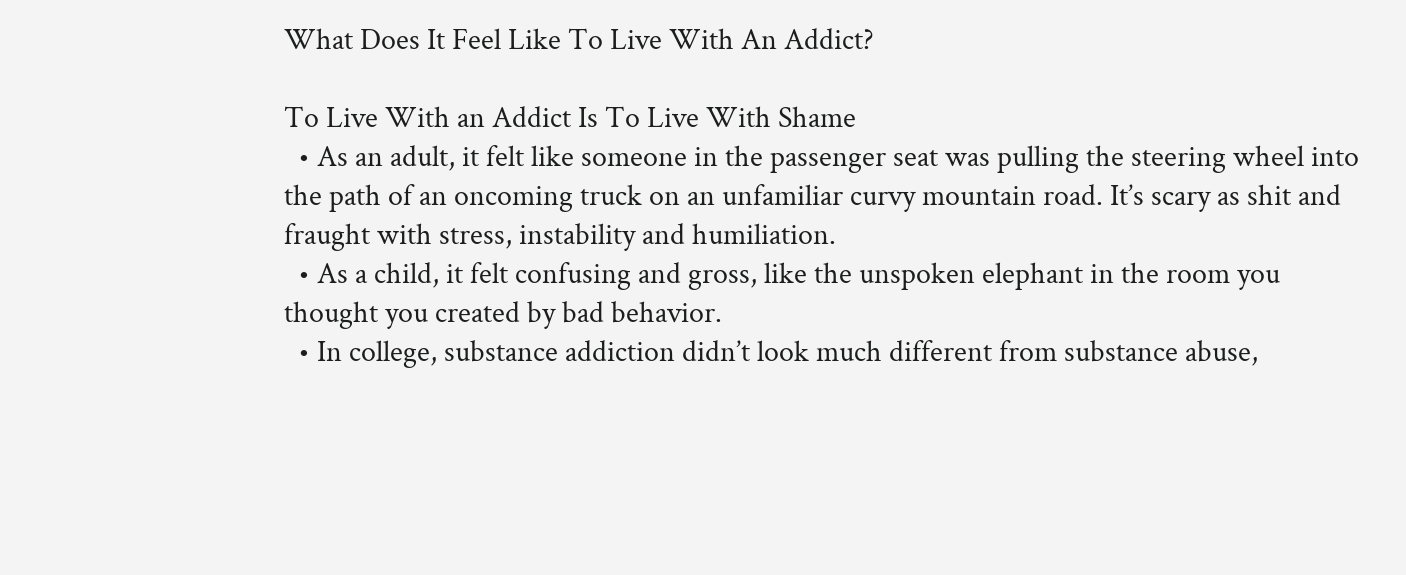What Does It Feel Like To Live With An Addict?

To Live With an Addict Is To Live With Shame
  • As an adult, it felt like someone in the passenger seat was pulling the steering wheel into the path of an oncoming truck on an unfamiliar curvy mountain road. It’s scary as shit and fraught with stress, instability and humiliation.
  • As a child, it felt confusing and gross, like the unspoken elephant in the room you thought you created by bad behavior.
  • In college, substance addiction didn’t look much different from substance abuse,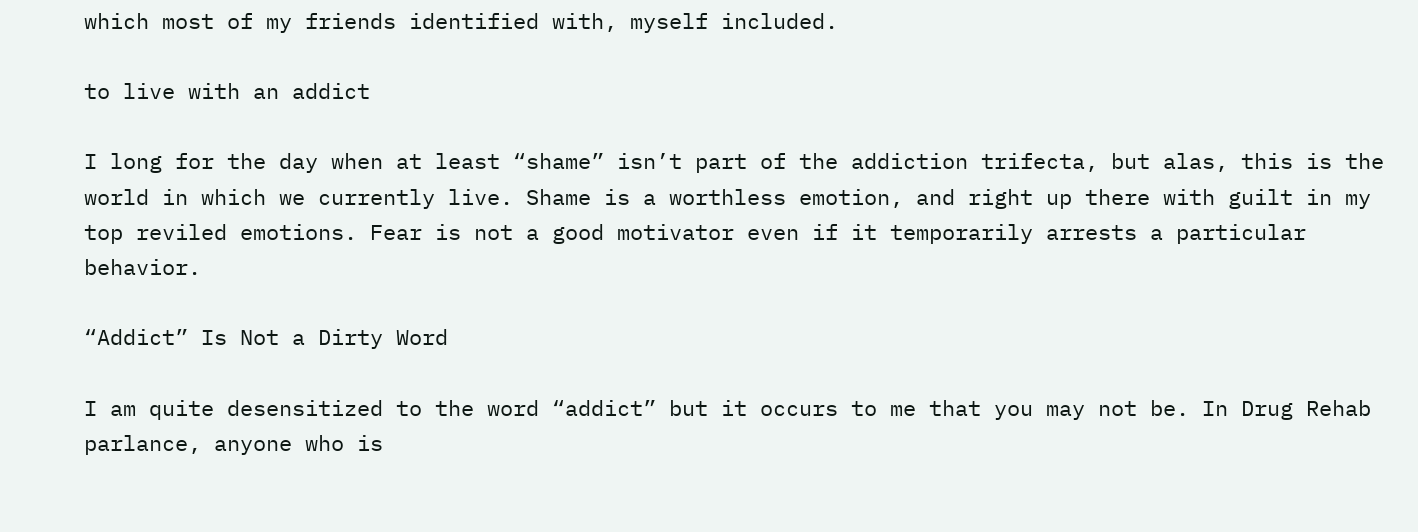which most of my friends identified with, myself included.

to live with an addict

I long for the day when at least “shame” isn’t part of the addiction trifecta, but alas, this is the world in which we currently live. Shame is a worthless emotion, and right up there with guilt in my top reviled emotions. Fear is not a good motivator even if it temporarily arrests a particular behavior.

“Addict” Is Not a Dirty Word

I am quite desensitized to the word “addict” but it occurs to me that you may not be. In Drug Rehab parlance, anyone who is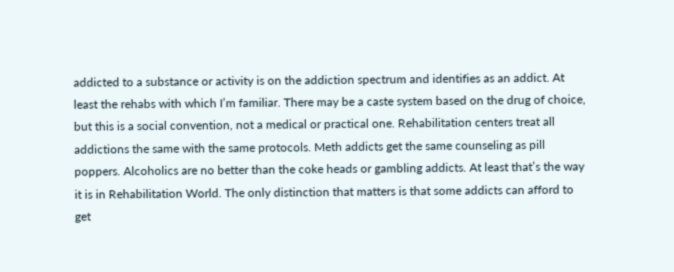addicted to a substance or activity is on the addiction spectrum and identifies as an addict. At least the rehabs with which I’m familiar. There may be a caste system based on the drug of choice, but this is a social convention, not a medical or practical one. Rehabilitation centers treat all addictions the same with the same protocols. Meth addicts get the same counseling as pill poppers. Alcoholics are no better than the coke heads or gambling addicts. At least that’s the way it is in Rehabilitation World. The only distinction that matters is that some addicts can afford to get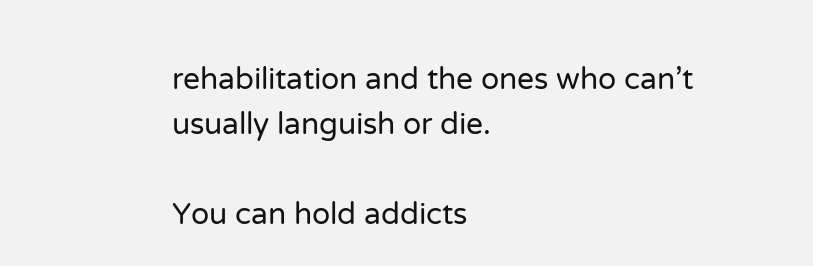rehabilitation and the ones who can’t usually languish or die.

You can hold addicts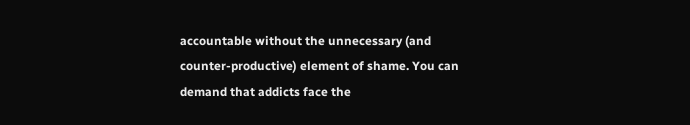accountable without the unnecessary (and counter-productive) element of shame. You can demand that addicts face the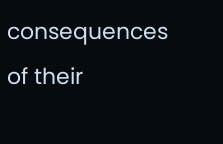consequences of their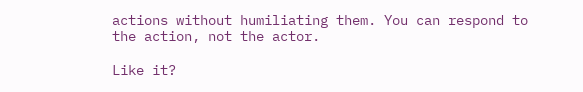actions without humiliating them. You can respond to the action, not the actor.

Like it?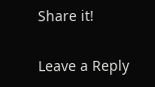Share it!

Leave a Reply